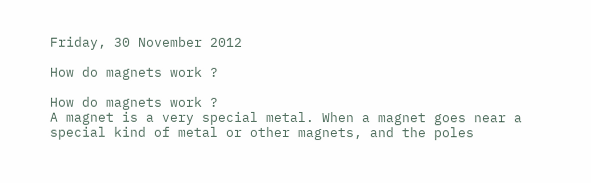Friday, 30 November 2012

How do magnets work ?

How do magnets work ?
A magnet is a very special metal. When a magnet goes near a special kind of metal or other magnets, and the poles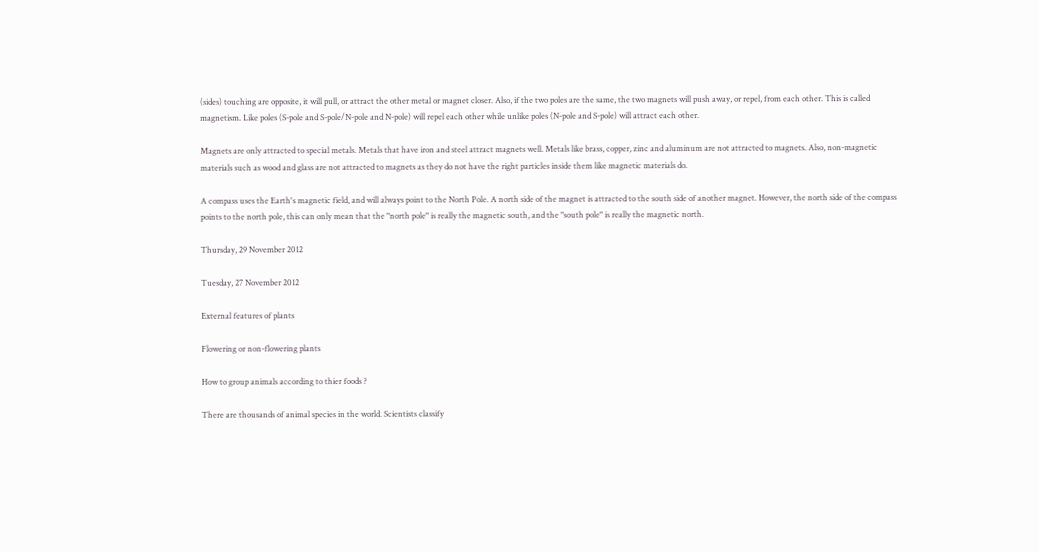(sides) touching are opposite, it will pull, or attract the other metal or magnet closer. Also, if the two poles are the same, the two magnets will push away, or repel, from each other. This is called magnetism. Like poles (S-pole and S-pole/N-pole and N-pole) will repel each other while unlike poles (N-pole and S-pole) will attract each other.

Magnets are only attracted to special metals. Metals that have iron and steel attract magnets well. Metals like brass, copper, zinc and aluminum are not attracted to magnets. Also, non-magnetic materials such as wood and glass are not attracted to magnets as they do not have the right particles inside them like magnetic materials do.

A compass uses the Earth's magnetic field, and will always point to the North Pole. A north side of the magnet is attracted to the south side of another magnet. However, the north side of the compass points to the north pole, this can only mean that the "north pole" is really the magnetic south, and the "south pole" is really the magnetic north.

Thursday, 29 November 2012

Tuesday, 27 November 2012

External features of plants

Flowering or non-flowering plants

How to group animals according to thier foods ?

There are thousands of animal species in the world. Scientists classify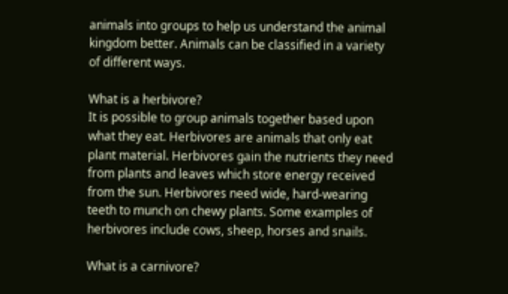animals into groups to help us understand the animal kingdom better. Animals can be classified in a variety of different ways.

What is a herbivore?
It is possible to group animals together based upon what they eat. Herbivores are animals that only eat plant material. Herbivores gain the nutrients they need from plants and leaves which store energy received from the sun. Herbivores need wide, hard-wearing teeth to munch on chewy plants. Some examples of herbivores include cows, sheep, horses and snails.

What is a carnivore?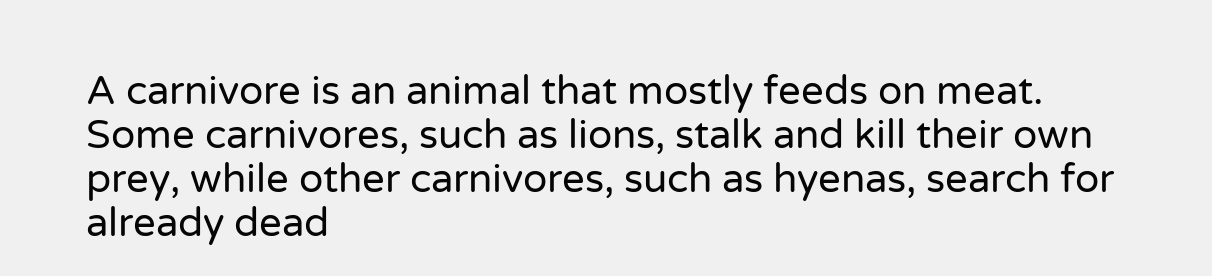A carnivore is an animal that mostly feeds on meat. Some carnivores, such as lions, stalk and kill their own prey, while other carnivores, such as hyenas, search for already dead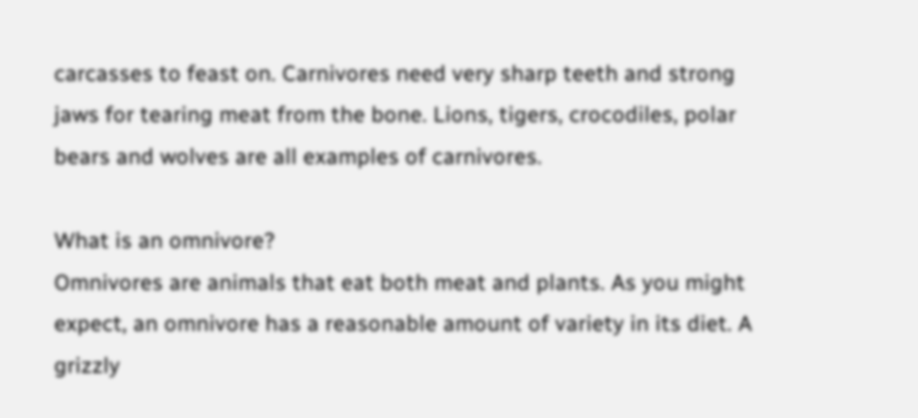carcasses to feast on. Carnivores need very sharp teeth and strong jaws for tearing meat from the bone. Lions, tigers, crocodiles, polar bears and wolves are all examples of carnivores.

What is an omnivore?
Omnivores are animals that eat both meat and plants. As you might expect, an omnivore has a reasonable amount of variety in its diet. A grizzly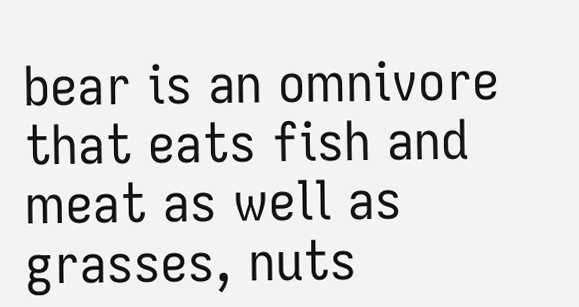bear is an omnivore that eats fish and meat as well as grasses, nuts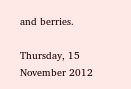and berries.

Thursday, 15 November 2012